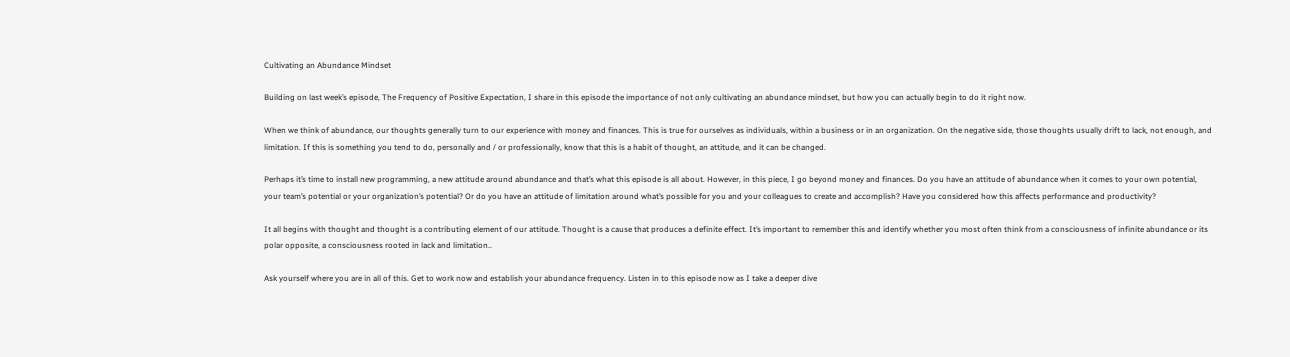Cultivating an Abundance Mindset

Building on last week’s episode, The Frequency of Positive Expectation, I share in this episode the importance of not only cultivating an abundance mindset, but how you can actually begin to do it right now.

When we think of abundance, our thoughts generally turn to our experience with money and finances. This is true for ourselves as individuals, within a business or in an organization. On the negative side, those thoughts usually drift to lack, not enough, and limitation. If this is something you tend to do, personally and / or professionally, know that this is a habit of thought, an attitude, and it can be changed.

Perhaps it’s time to install new programming, a new attitude around abundance and that’s what this episode is all about. However, in this piece, I go beyond money and finances. Do you have an attitude of abundance when it comes to your own potential, your team’s potential or your organization’s potential? Or do you have an attitude of limitation around what’s possible for you and your colleagues to create and accomplish? Have you considered how this affects performance and productivity?

It all begins with thought and thought is a contributing element of our attitude. Thought is a cause that produces a definite effect. It’s important to remember this and identify whether you most often think from a consciousness of infinite abundance or its polar opposite, a consciousness rooted in lack and limitation..

Ask yourself where you are in all of this. Get to work now and establish your abundance frequency. Listen in to this episode now as I take a deeper dive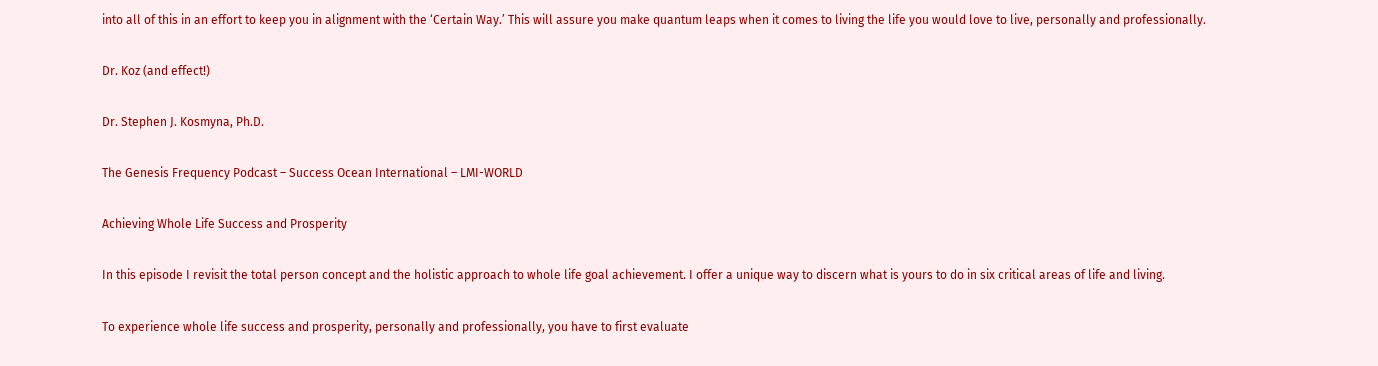into all of this in an effort to keep you in alignment with the ‘Certain Way.’ This will assure you make quantum leaps when it comes to living the life you would love to live, personally and professionally.

Dr. Koz (and effect!)

Dr. Stephen J. Kosmyna, Ph.D.

The Genesis Frequency Podcast – Success Ocean International – LMI-WORLD

Achieving Whole Life Success and Prosperity

In this episode I revisit the total person concept and the holistic approach to whole life goal achievement. I offer a unique way to discern what is yours to do in six critical areas of life and living.

To experience whole life success and prosperity, personally and professionally, you have to first evaluate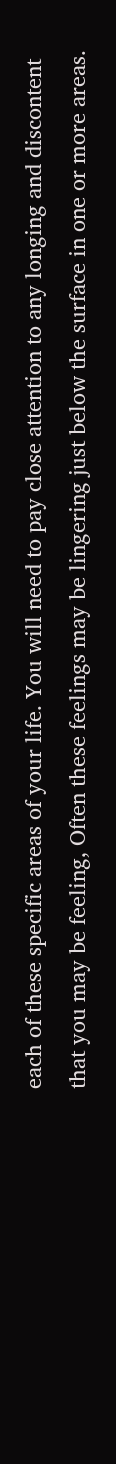each of these specific areas of your life. You will need to pay close attention to any longing and discontent that you may be feeling, Often these feelings may be lingering just below the surface in one or more areas.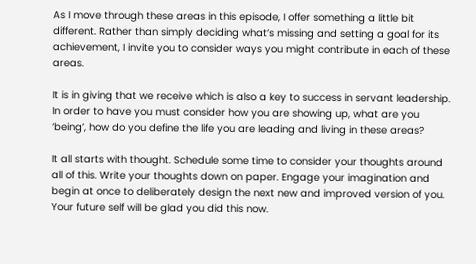As I move through these areas in this episode, I offer something a little bit different. Rather than simply deciding what’s missing and setting a goal for its achievement, I invite you to consider ways you might contribute in each of these areas.

It is in giving that we receive which is also a key to success in servant leadership. In order to have you must consider how you are showing up, what are you ‘being’, how do you define the life you are leading and living in these areas?

It all starts with thought. Schedule some time to consider your thoughts around all of this. Write your thoughts down on paper. Engage your imagination and begin at once to deliberately design the next new and improved version of you. Your future self will be glad you did this now.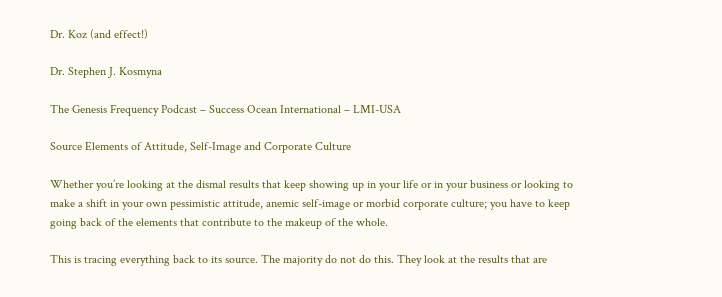Dr. Koz (and effect!)

Dr. Stephen J. Kosmyna

The Genesis Frequency Podcast – Success Ocean International – LMI-USA

Source Elements of Attitude, Self-Image and Corporate Culture

Whether you’re looking at the dismal results that keep showing up in your life or in your business or looking to make a shift in your own pessimistic attitude, anemic self-image or morbid corporate culture; you have to keep going back of the elements that contribute to the makeup of the whole.

This is tracing everything back to its source. The majority do not do this. They look at the results that are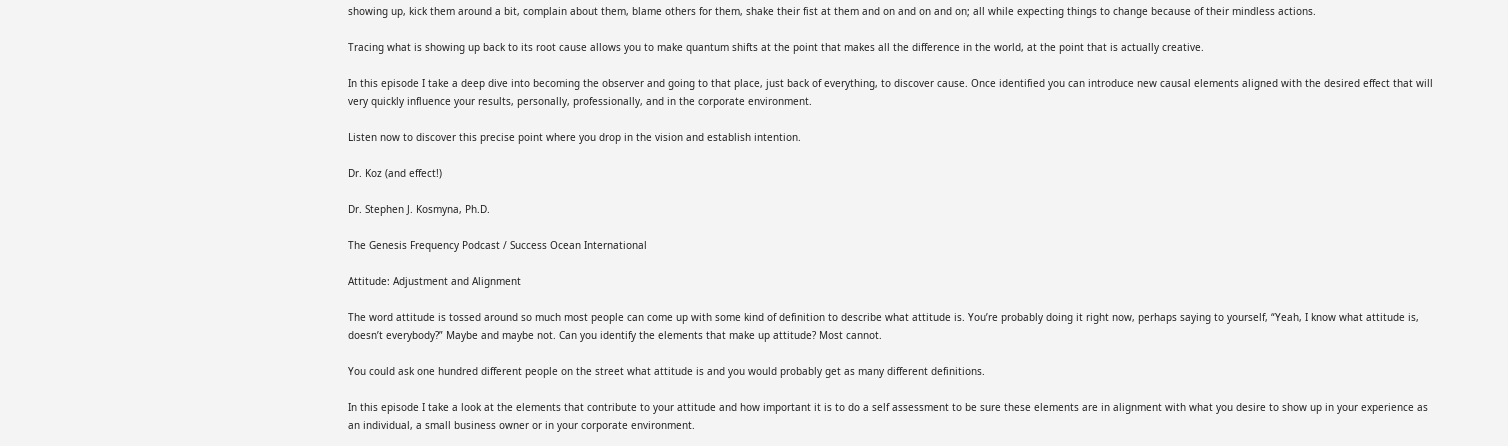showing up, kick them around a bit, complain about them, blame others for them, shake their fist at them and on and on and on; all while expecting things to change because of their mindless actions.

Tracing what is showing up back to its root cause allows you to make quantum shifts at the point that makes all the difference in the world, at the point that is actually creative.

In this episode I take a deep dive into becoming the observer and going to that place, just back of everything, to discover cause. Once identified you can introduce new causal elements aligned with the desired effect that will very quickly influence your results, personally, professionally, and in the corporate environment.

Listen now to discover this precise point where you drop in the vision and establish intention.

Dr. Koz (and effect!)

Dr. Stephen J. Kosmyna, Ph.D.

The Genesis Frequency Podcast / Success Ocean International

Attitude: Adjustment and Alignment

The word attitude is tossed around so much most people can come up with some kind of definition to describe what attitude is. You’re probably doing it right now, perhaps saying to yourself, “Yeah, I know what attitude is, doesn’t everybody?” Maybe and maybe not. Can you identify the elements that make up attitude? Most cannot.

You could ask one hundred different people on the street what attitude is and you would probably get as many different definitions.

In this episode I take a look at the elements that contribute to your attitude and how important it is to do a self assessment to be sure these elements are in alignment with what you desire to show up in your experience as an individual, a small business owner or in your corporate environment.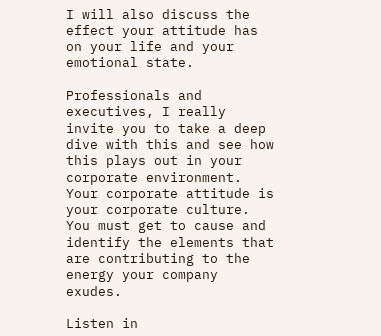I will also discuss the effect your attitude has on your life and your emotional state.

Professionals and executives, I really invite you to take a deep dive with this and see how this plays out in your corporate environment. Your corporate attitude is your corporate culture. You must get to cause and identify the elements that are contributing to the energy your company exudes.

Listen in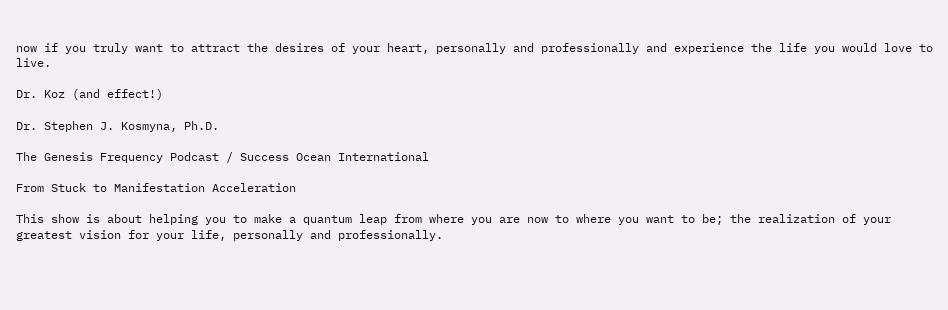now if you truly want to attract the desires of your heart, personally and professionally and experience the life you would love to live.

Dr. Koz (and effect!)

Dr. Stephen J. Kosmyna, Ph.D.

The Genesis Frequency Podcast / Success Ocean International

From Stuck to Manifestation Acceleration

This show is about helping you to make a quantum leap from where you are now to where you want to be; the realization of your greatest vision for your life, personally and professionally.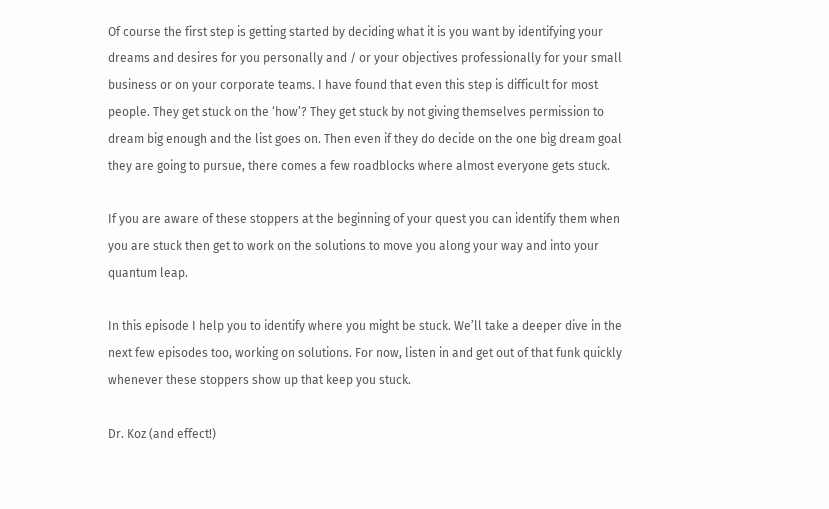Of course the first step is getting started by deciding what it is you want by identifying your dreams and desires for you personally and / or your objectives professionally for your small business or on your corporate teams. I have found that even this step is difficult for most people. They get stuck on the ‘how’? They get stuck by not giving themselves permission to dream big enough and the list goes on. Then even if they do decide on the one big dream goal they are going to pursue, there comes a few roadblocks where almost everyone gets stuck.

If you are aware of these stoppers at the beginning of your quest you can identify them when you are stuck then get to work on the solutions to move you along your way and into your quantum leap.

In this episode I help you to identify where you might be stuck. We’ll take a deeper dive in the next few episodes too, working on solutions. For now, listen in and get out of that funk quickly whenever these stoppers show up that keep you stuck.

Dr. Koz (and effect!)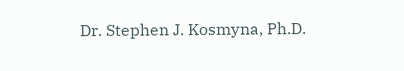Dr. Stephen J. Kosmyna, Ph.D.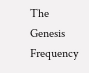The Genesis Frequency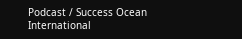Podcast / Success Ocean International